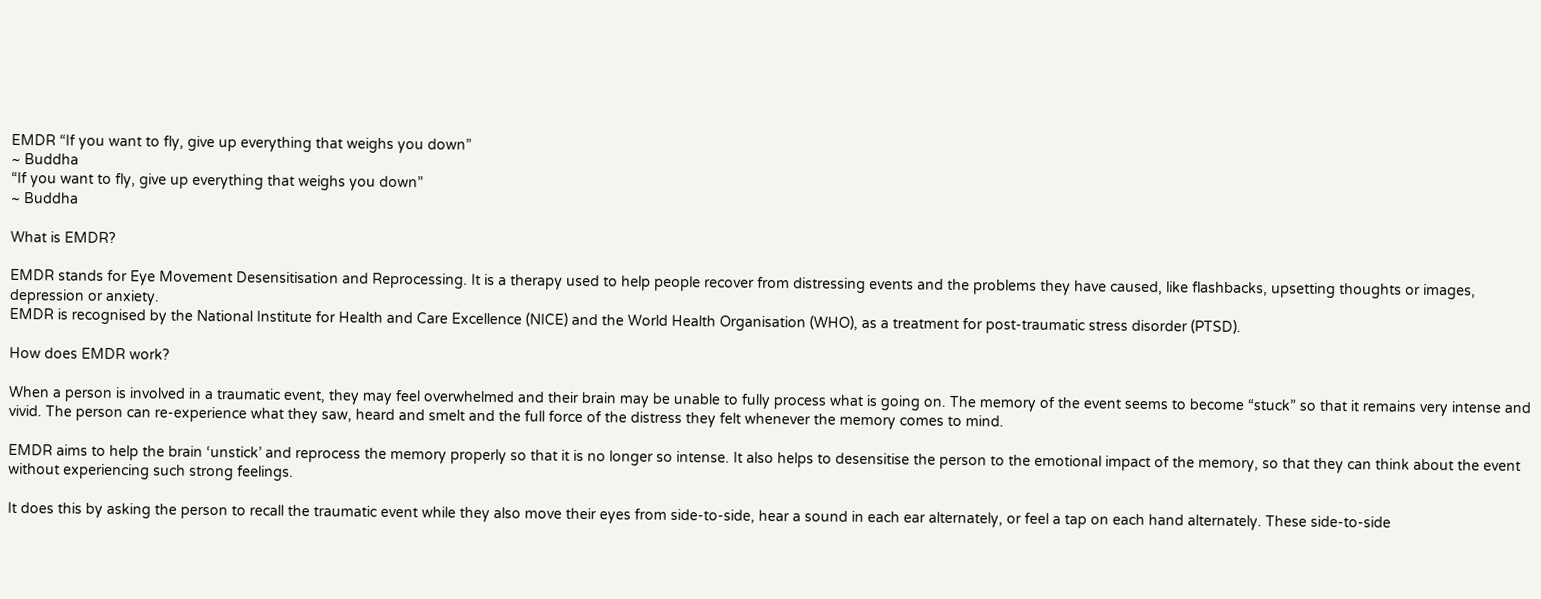EMDR “If you want to fly, give up everything that weighs you down”
~ Buddha
“If you want to fly, give up everything that weighs you down”
~ Buddha

What is EMDR?

EMDR stands for Eye Movement Desensitisation and Reprocessing. It is a therapy used to help people recover from distressing events and the problems they have caused, like flashbacks, upsetting thoughts or images, depression or anxiety.
EMDR is recognised by the National Institute for Health and Care Excellence (NICE) and the World Health Organisation (WHO), as a treatment for post-traumatic stress disorder (PTSD).

How does EMDR work?

When a person is involved in a traumatic event, they may feel overwhelmed and their brain may be unable to fully process what is going on. The memory of the event seems to become “stuck” so that it remains very intense and vivid. The person can re-experience what they saw, heard and smelt and the full force of the distress they felt whenever the memory comes to mind.

EMDR aims to help the brain ‘unstick’ and reprocess the memory properly so that it is no longer so intense. It also helps to desensitise the person to the emotional impact of the memory, so that they can think about the event without experiencing such strong feelings.

It does this by asking the person to recall the traumatic event while they also move their eyes from side-to-side, hear a sound in each ear alternately, or feel a tap on each hand alternately. These side-to-side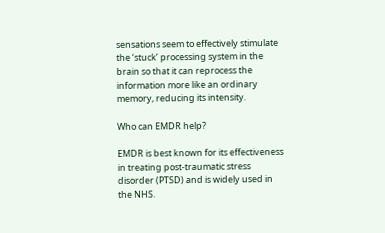sensations seem to effectively stimulate the ‘stuck’ processing system in the brain so that it can reprocess the information more like an ordinary memory, reducing its intensity.

Who can EMDR help?

EMDR is best known for its effectiveness in treating post-traumatic stress disorder (PTSD) and is widely used in the NHS.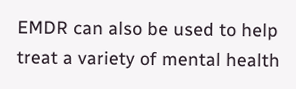EMDR can also be used to help treat a variety of mental health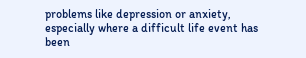problems like depression or anxiety, especially where a difficult life event has been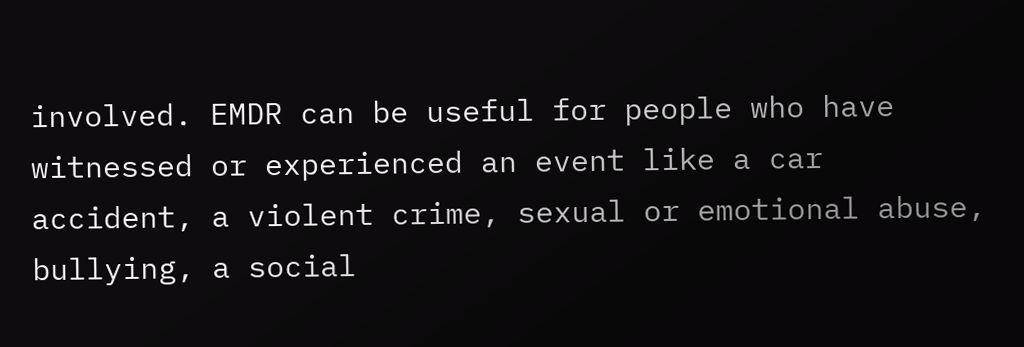involved. EMDR can be useful for people who have witnessed or experienced an event like a car accident, a violent crime, sexual or emotional abuse, bullying, a social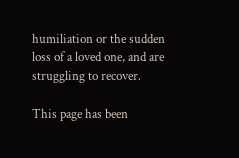humiliation or the sudden loss of a loved one, and are struggling to recover.

This page has been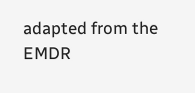adapted from the EMDR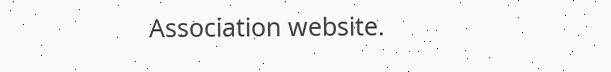Association website.